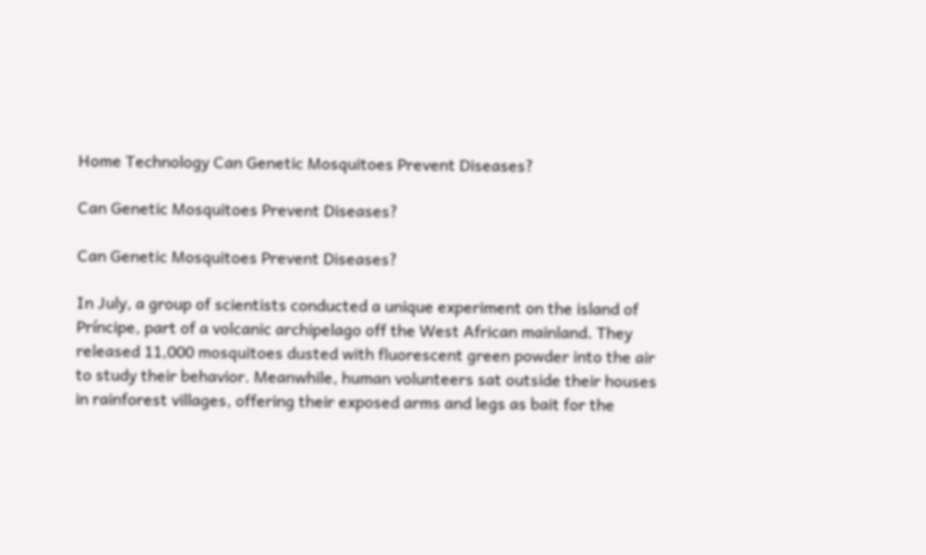Home Technology Can Genetic Mosquitoes Prevent Diseases?

Can Genetic Mosquitoes Prevent Diseases?

Can Genetic Mosquitoes Prevent Diseases?

In July, a group of scientists conducted a unique experiment on the island of Príncipe, part of a volcanic archipelago off the West African mainland. They released 11,000 mosquitoes dusted with fluorescent green powder into the air to study their behavior. Meanwhile, human volunteers sat outside their houses in rainforest villages, offering their exposed arms and legs as bait for the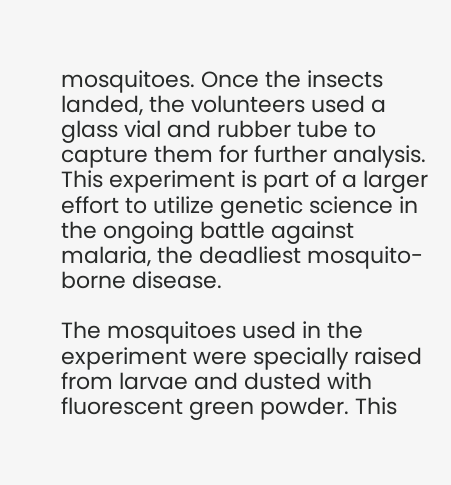mosquitoes. Once the insects landed, the volunteers used a glass vial and rubber tube to capture them for further analysis. This experiment is part of a larger effort to utilize genetic science in the ongoing battle against malaria, the deadliest mosquito-borne disease.

The mosquitoes used in the experiment were specially raised from larvae and dusted with fluorescent green powder. This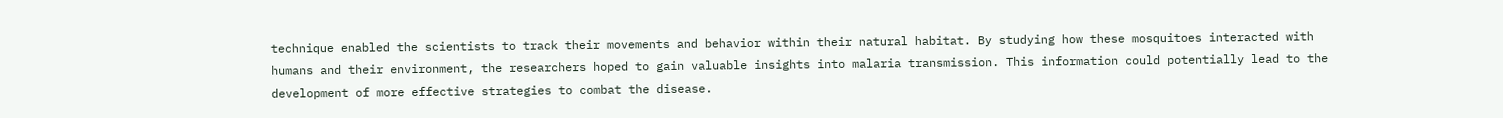technique enabled the scientists to track their movements and behavior within their natural habitat. By studying how these mosquitoes interacted with humans and their environment, the researchers hoped to gain valuable insights into malaria transmission. This information could potentially lead to the development of more effective strategies to combat the disease.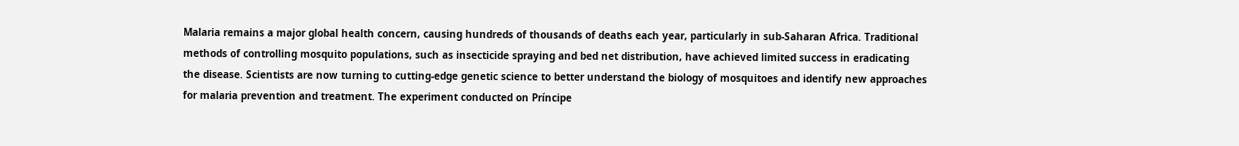Malaria remains a major global health concern, causing hundreds of thousands of deaths each year, particularly in sub-Saharan Africa. Traditional methods of controlling mosquito populations, such as insecticide spraying and bed net distribution, have achieved limited success in eradicating the disease. Scientists are now turning to cutting-edge genetic science to better understand the biology of mosquitoes and identify new approaches for malaria prevention and treatment. The experiment conducted on Príncipe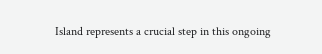Island represents a crucial step in this ongoing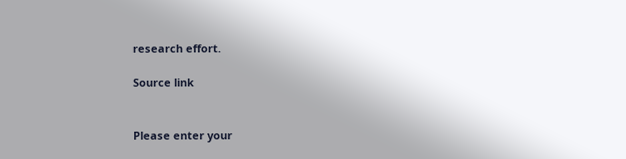research effort.

Source link


Please enter your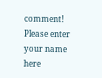comment!
Please enter your name here